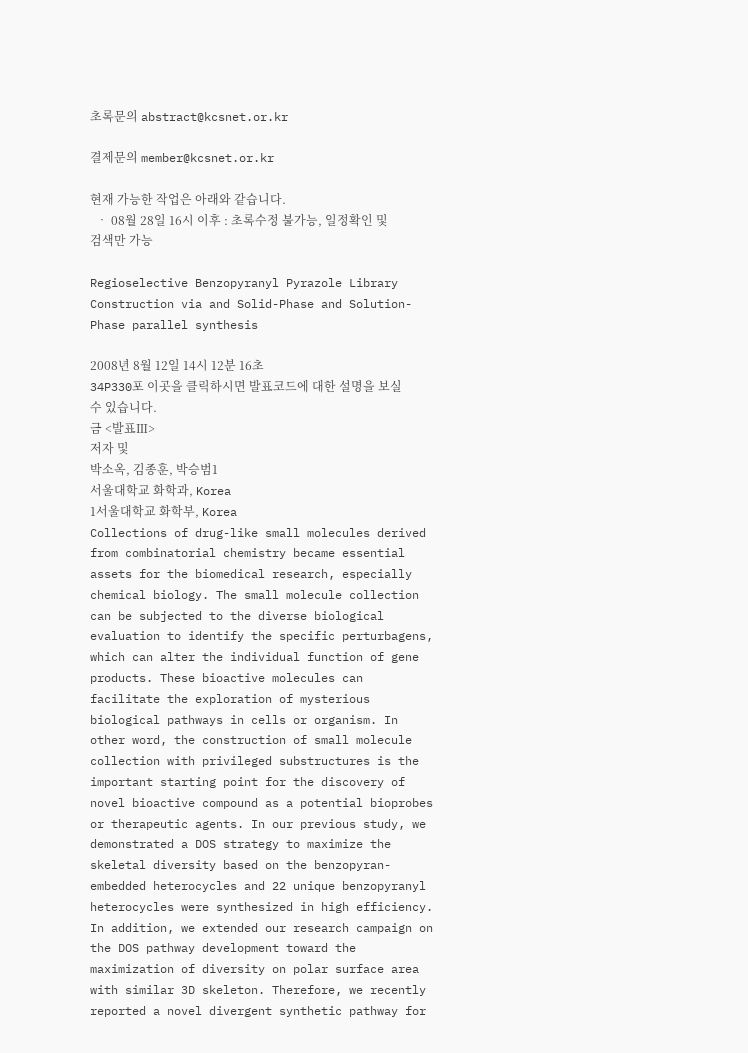초록문의 abstract@kcsnet.or.kr

결제문의 member@kcsnet.or.kr

현재 가능한 작업은 아래와 같습니다.
  • 08월 28일 16시 이후 : 초록수정 불가능, 일정확인 및 검색만 가능

Regioselective Benzopyranyl Pyrazole Library Construction via and Solid-Phase and Solution-Phase parallel synthesis

2008년 8월 12일 14시 12분 16초
34P330포 이곳을 클릭하시면 발표코드에 대한 설명을 보실 수 있습니다.
금 <발표Ⅲ>
저자 및
박소옥, 김종훈, 박승범1
서울대학교 화학과, Korea
1서울대학교 화학부, Korea
Collections of drug-like small molecules derived from combinatorial chemistry became essential assets for the biomedical research, especially chemical biology. The small molecule collection can be subjected to the diverse biological evaluation to identify the specific perturbagens, which can alter the individual function of gene products. These bioactive molecules can facilitate the exploration of mysterious biological pathways in cells or organism. In other word, the construction of small molecule collection with privileged substructures is the important starting point for the discovery of novel bioactive compound as a potential bioprobes or therapeutic agents. In our previous study, we demonstrated a DOS strategy to maximize the skeletal diversity based on the benzopyran-embedded heterocycles and 22 unique benzopyranyl heterocycles were synthesized in high efficiency. In addition, we extended our research campaign on the DOS pathway development toward the maximization of diversity on polar surface area with similar 3D skeleton. Therefore, we recently reported a novel divergent synthetic pathway for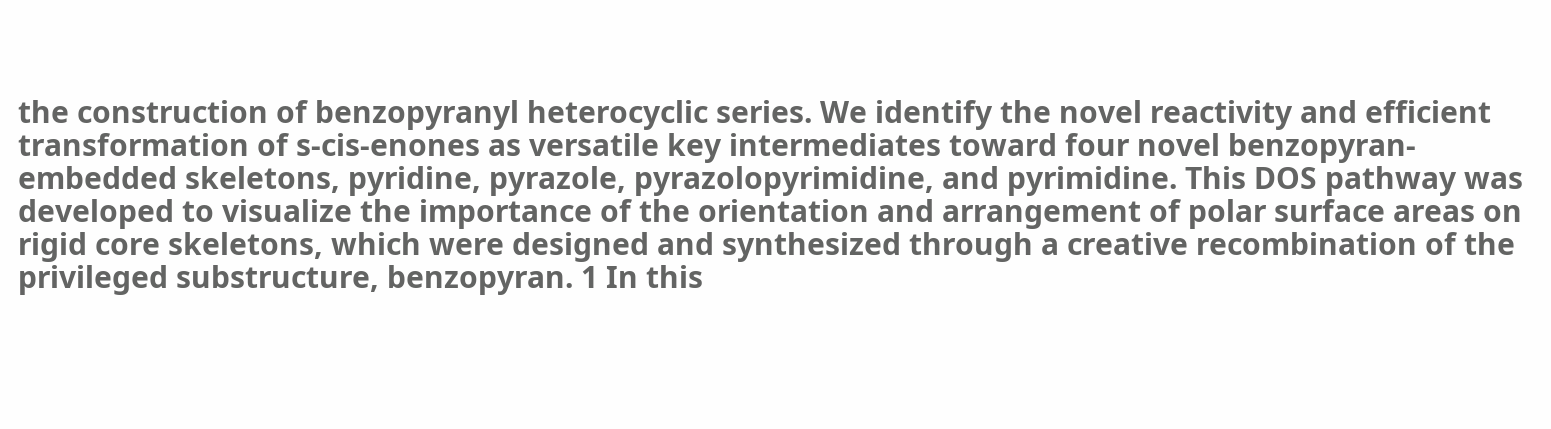the construction of benzopyranyl heterocyclic series. We identify the novel reactivity and efficient transformation of s-cis-enones as versatile key intermediates toward four novel benzopyran-embedded skeletons, pyridine, pyrazole, pyrazolopyrimidine, and pyrimidine. This DOS pathway was developed to visualize the importance of the orientation and arrangement of polar surface areas on rigid core skeletons, which were designed and synthesized through a creative recombination of the privileged substructure, benzopyran. 1 In this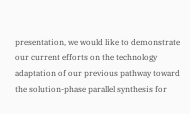presentation, we would like to demonstrate our current efforts on the technology adaptation of our previous pathway toward the solution-phase parallel synthesis for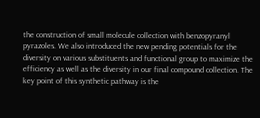the construction of small molecule collection with benzopyranyl pyrazoles. We also introduced the new pending potentials for the diversity on various substituents and functional group to maximize the efficiency as well as the diversity in our final compound collection. The key point of this synthetic pathway is the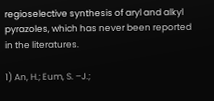regioselective synthesis of aryl and alkyl pyrazoles, which has never been reported in the literatures.

1) An, H.; Eum, S. –J.;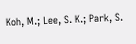Koh, M.; Lee, S. K.; Park, S.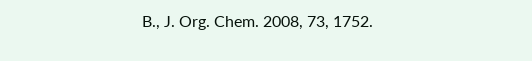B., J. Org. Chem. 2008, 73, 1752.